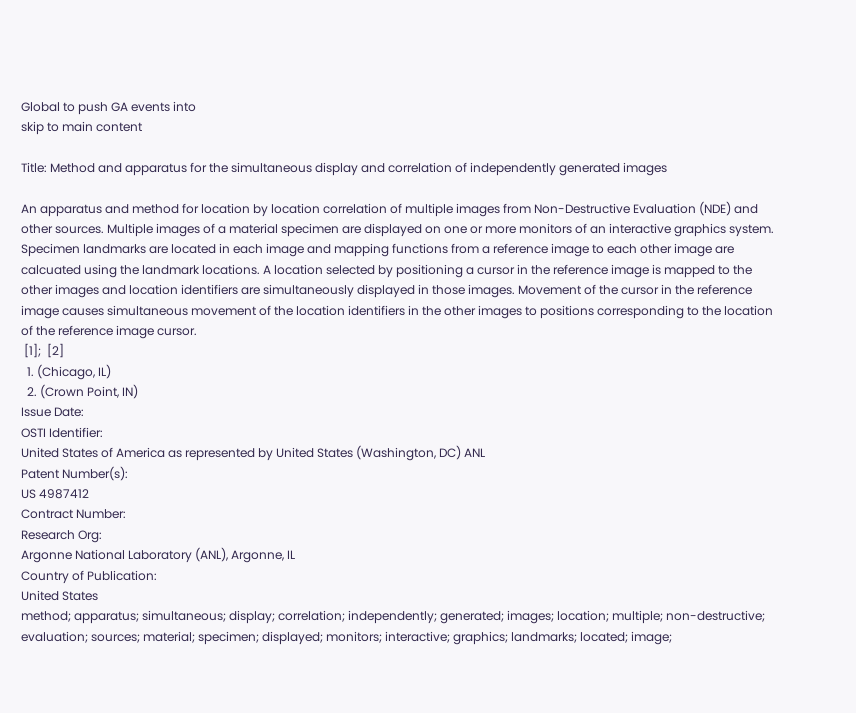Global to push GA events into
skip to main content

Title: Method and apparatus for the simultaneous display and correlation of independently generated images

An apparatus and method for location by location correlation of multiple images from Non-Destructive Evaluation (NDE) and other sources. Multiple images of a material specimen are displayed on one or more monitors of an interactive graphics system. Specimen landmarks are located in each image and mapping functions from a reference image to each other image are calcuated using the landmark locations. A location selected by positioning a cursor in the reference image is mapped to the other images and location identifiers are simultaneously displayed in those images. Movement of the cursor in the reference image causes simultaneous movement of the location identifiers in the other images to positions corresponding to the location of the reference image cursor.
 [1];  [2]
  1. (Chicago, IL)
  2. (Crown Point, IN)
Issue Date:
OSTI Identifier:
United States of America as represented by United States (Washington, DC) ANL
Patent Number(s):
US 4987412
Contract Number:
Research Org:
Argonne National Laboratory (ANL), Argonne, IL
Country of Publication:
United States
method; apparatus; simultaneous; display; correlation; independently; generated; images; location; multiple; non-destructive; evaluation; sources; material; specimen; displayed; monitors; interactive; graphics; landmarks; located; image;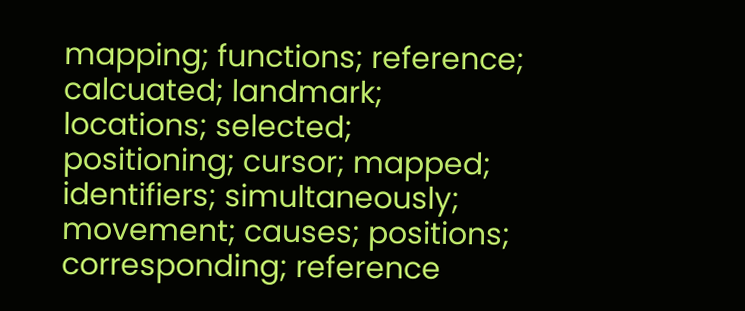mapping; functions; reference; calcuated; landmark; locations; selected; positioning; cursor; mapped; identifiers; simultaneously; movement; causes; positions; corresponding; reference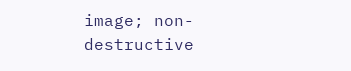image; non-destructive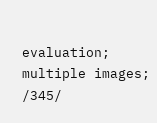evaluation; multiple images; /345/